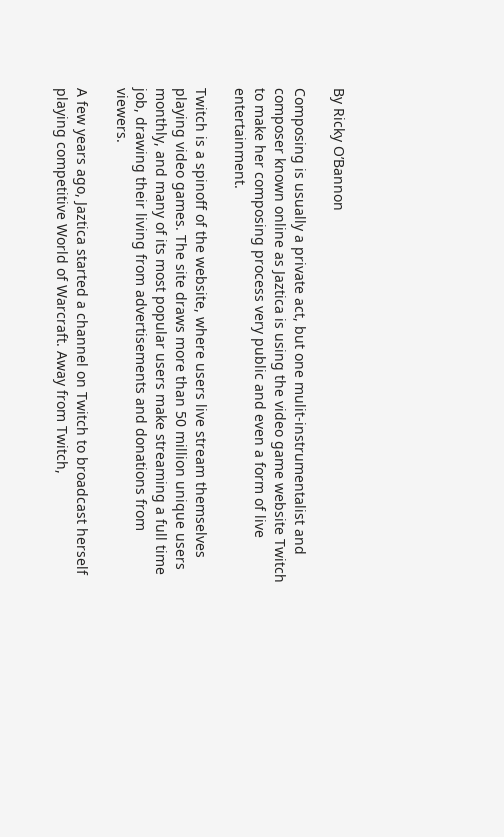By Ricky O’Bannon

Composing is usually a private act, but one mulit-instrumentalist and composer known online as Jaztica is using the video game website Twitch to make her composing process very public and even a form of live entertainment.

Twitch is a spinoff of the website, where users live stream themselves playing video games. The site draws more than 50 million unique users monthly, and many of its most popular users make streaming a full time job, drawing their living from advertisements and donations from viewers.

A few years ago, Jaztica started a channel on Twitch to broadcast herself playing competitive World of Warcraft. Away from Twitch,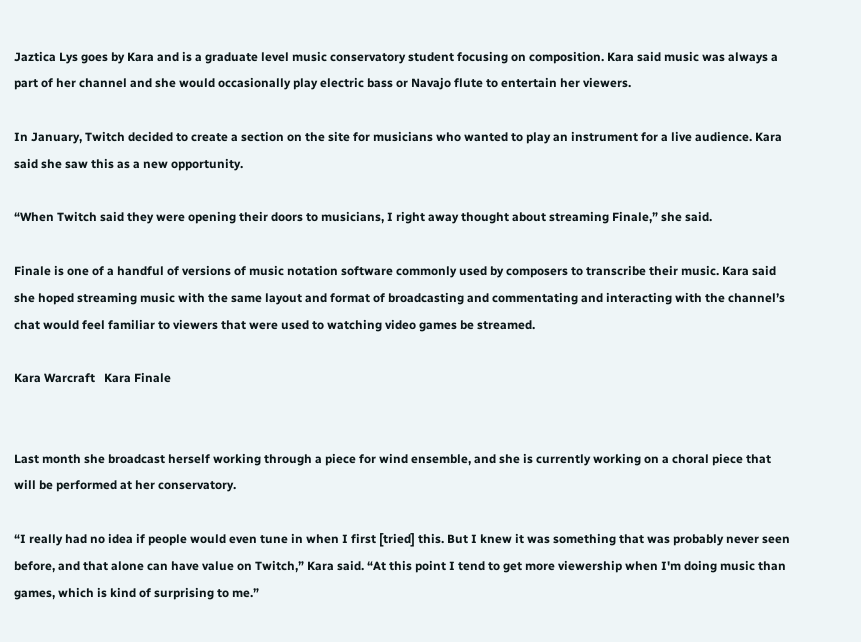Jaztica Lys goes by Kara and is a graduate level music conservatory student focusing on composition. Kara said music was always a part of her channel and she would occasionally play electric bass or Navajo flute to entertain her viewers.

In January, Twitch decided to create a section on the site for musicians who wanted to play an instrument for a live audience. Kara said she saw this as a new opportunity.

“When Twitch said they were opening their doors to musicians, I right away thought about streaming Finale,” she said.

Finale is one of a handful of versions of music notation software commonly used by composers to transcribe their music. Kara said she hoped streaming music with the same layout and format of broadcasting and commentating and interacting with the channel’s chat would feel familiar to viewers that were used to watching video games be streamed.

Kara Warcraft   Kara Finale


Last month she broadcast herself working through a piece for wind ensemble, and she is currently working on a choral piece that will be performed at her conservatory.

“I really had no idea if people would even tune in when I first [tried] this. But I knew it was something that was probably never seen before, and that alone can have value on Twitch,” Kara said. “At this point I tend to get more viewership when I'm doing music than games, which is kind of surprising to me.”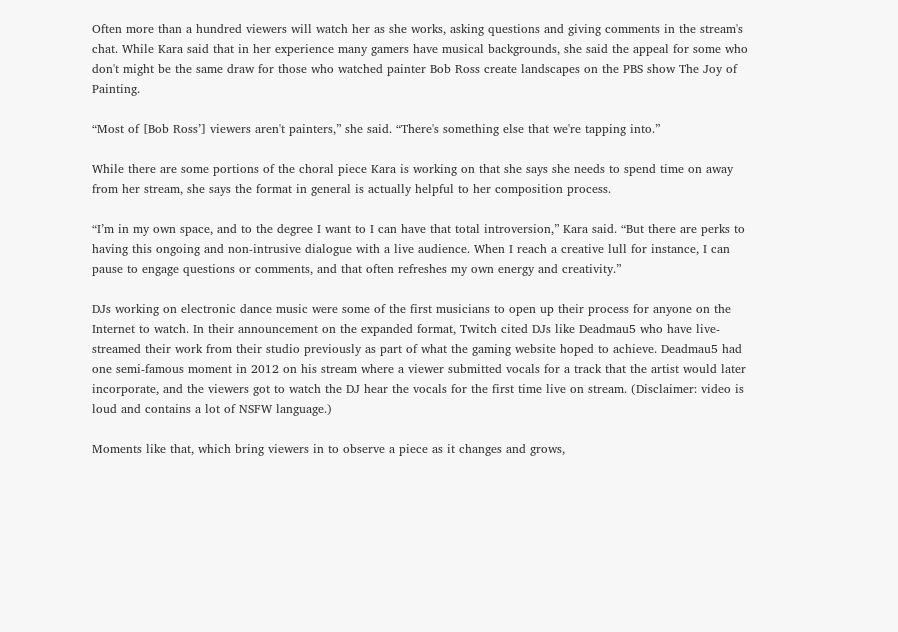Often more than a hundred viewers will watch her as she works, asking questions and giving comments in the stream's chat. While Kara said that in her experience many gamers have musical backgrounds, she said the appeal for some who don't might be the same draw for those who watched painter Bob Ross create landscapes on the PBS show The Joy of Painting.

“Most of [Bob Ross’] viewers aren't painters,” she said. “There's something else that we're tapping into.”

While there are some portions of the choral piece Kara is working on that she says she needs to spend time on away from her stream, she says the format in general is actually helpful to her composition process.

“I’m in my own space, and to the degree I want to I can have that total introversion,” Kara said. “But there are perks to having this ongoing and non-intrusive dialogue with a live audience. When I reach a creative lull for instance, I can pause to engage questions or comments, and that often refreshes my own energy and creativity.”

DJs working on electronic dance music were some of the first musicians to open up their process for anyone on the Internet to watch. In their announcement on the expanded format, Twitch cited DJs like Deadmau5 who have live-streamed their work from their studio previously as part of what the gaming website hoped to achieve. Deadmau5 had one semi-famous moment in 2012 on his stream where a viewer submitted vocals for a track that the artist would later incorporate, and the viewers got to watch the DJ hear the vocals for the first time live on stream. (Disclaimer: video is loud and contains a lot of NSFW language.)

Moments like that, which bring viewers in to observe a piece as it changes and grows,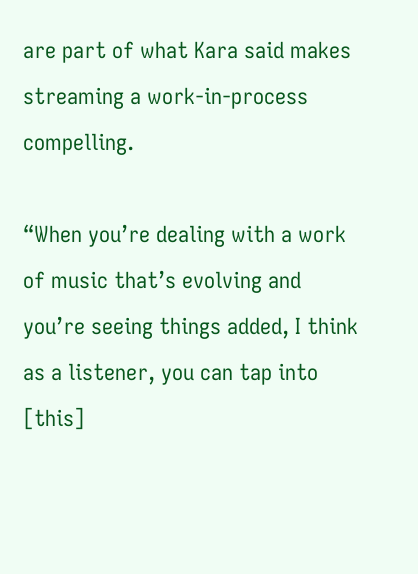are part of what Kara said makes streaming a work-in-process compelling.

“When you’re dealing with a work of music that’s evolving and you’re seeing things added, I think as a listener, you can tap into [this]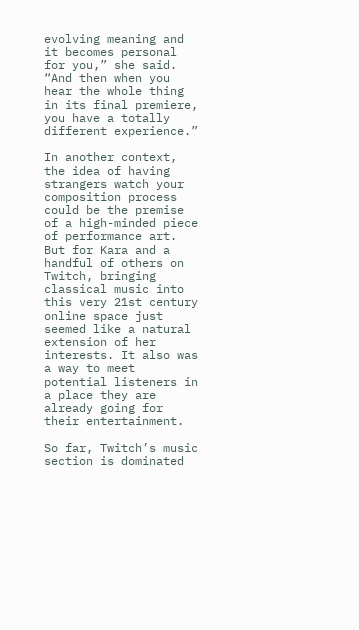evolving meaning and it becomes personal for you,” she said. “And then when you hear the whole thing in its final premiere, you have a totally different experience.”

In another context, the idea of having strangers watch your composition process could be the premise of a high-minded piece of performance art. But for Kara and a handful of others on Twitch, bringing classical music into this very 21st century online space just seemed like a natural extension of her interests. It also was a way to meet potential listeners in a place they are already going for their entertainment.

So far, Twitch’s music section is dominated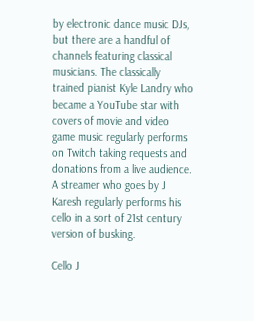by electronic dance music DJs, but there are a handful of channels featuring classical musicians. The classically trained pianist Kyle Landry who became a YouTube star with covers of movie and video game music regularly performs on Twitch taking requests and donations from a live audience. A streamer who goes by J Karesh regularly performs his cello in a sort of 21st century version of busking.

Cello J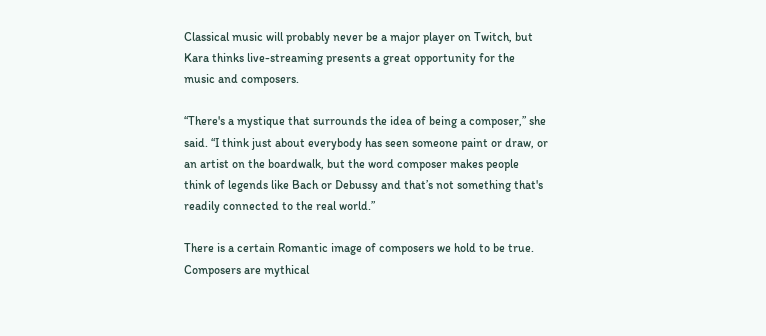Classical music will probably never be a major player on Twitch, but Kara thinks live-streaming presents a great opportunity for the music and composers.

“There's a mystique that surrounds the idea of being a composer,” she said. “I think just about everybody has seen someone paint or draw, or an artist on the boardwalk, but the word composer makes people think of legends like Bach or Debussy and that’s not something that's readily connected to the real world.”

There is a certain Romantic image of composers we hold to be true. Composers are mythical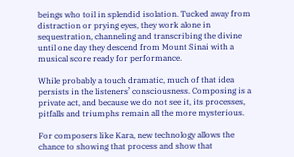beings who toil in splendid isolation. Tucked away from distraction or prying eyes, they work alone in sequestration, channeling and transcribing the divine until one day they descend from Mount Sinai with a musical score ready for performance.

While probably a touch dramatic, much of that idea persists in the listeners’ consciousness. Composing is a private act, and because we do not see it, its processes, pitfalls and triumphs remain all the more mysterious.

For composers like Kara, new technology allows the chance to showing that process and show that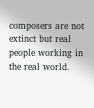composers are not extinct but real people working in the real world.